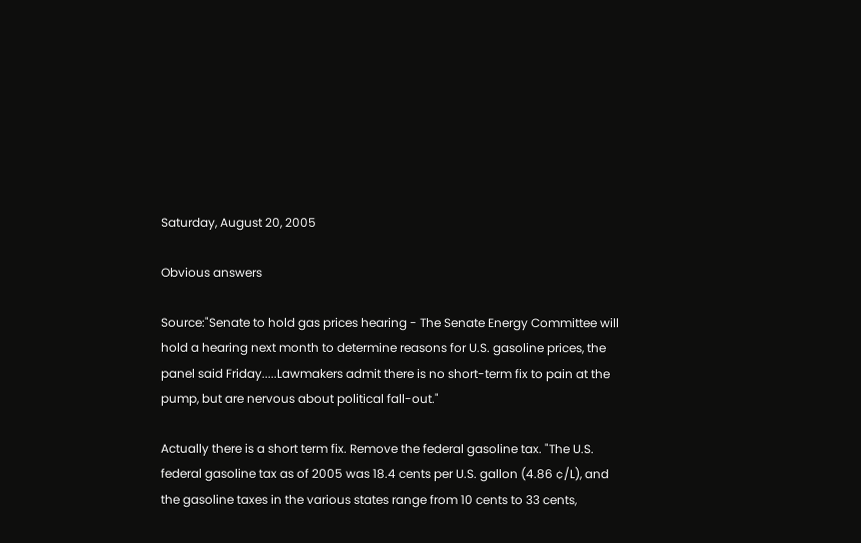Saturday, August 20, 2005

Obvious answers

Source:"Senate to hold gas prices hearing - The Senate Energy Committee will hold a hearing next month to determine reasons for U.S. gasoline prices, the panel said Friday.....Lawmakers admit there is no short-term fix to pain at the pump, but are nervous about political fall-out."

Actually there is a short term fix. Remove the federal gasoline tax. "The U.S. federal gasoline tax as of 2005 was 18.4 cents per U.S. gallon (4.86 ¢/L), and the gasoline taxes in the various states range from 10 cents to 33 cents,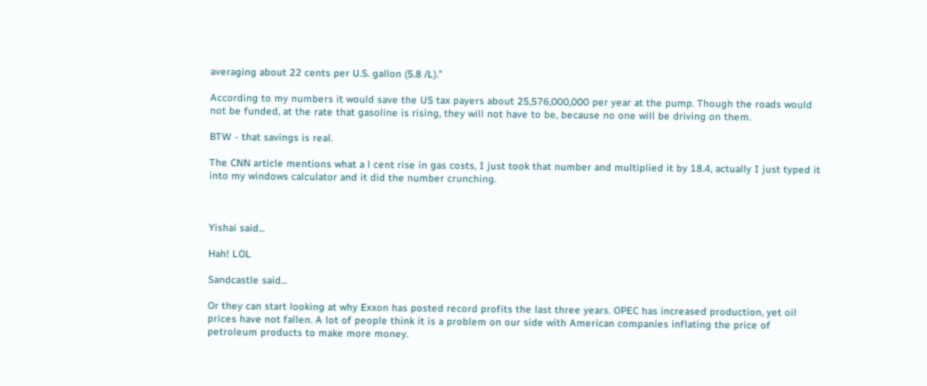averaging about 22 cents per U.S. gallon (5.8 /L)."

According to my numbers it would save the US tax payers about 25,576,000,000 per year at the pump. Though the roads would not be funded, at the rate that gasoline is rising, they will not have to be, because no one will be driving on them.

BTW - that savings is real.

The CNN article mentions what a l cent rise in gas costs, I just took that number and multiplied it by 18.4, actually I just typed it into my windows calculator and it did the number crunching.



Yishai said...

Hah! LOL

Sandcastle said...

Or they can start looking at why Exxon has posted record profits the last three years. OPEC has increased production, yet oil prices have not fallen. A lot of people think it is a problem on our side with American companies inflating the price of petroleum products to make more money.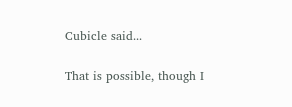Cubicle said...

That is possible, though I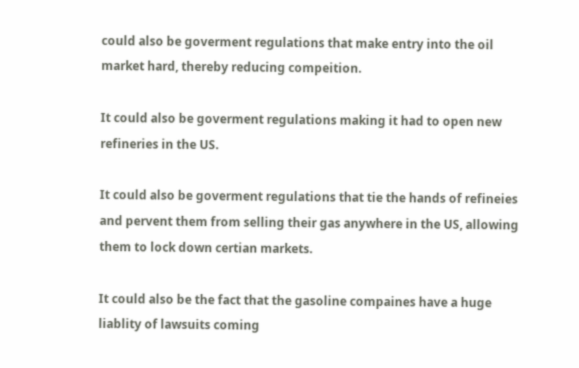could also be goverment regulations that make entry into the oil market hard, thereby reducing compeition.

It could also be goverment regulations making it had to open new refineries in the US.

It could also be goverment regulations that tie the hands of refineies and pervent them from selling their gas anywhere in the US, allowing them to lock down certian markets.

It could also be the fact that the gasoline compaines have a huge liablity of lawsuits coming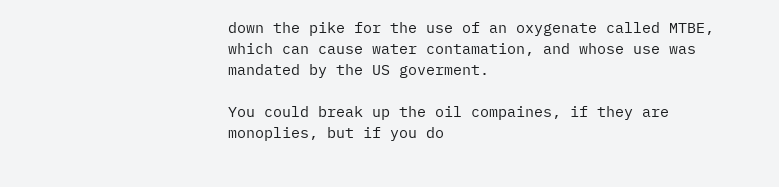down the pike for the use of an oxygenate called MTBE, which can cause water contamation, and whose use was mandated by the US goverment.

You could break up the oil compaines, if they are monoplies, but if you do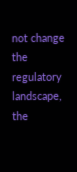not change the regulatory landscape, the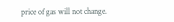price of gas will not change.